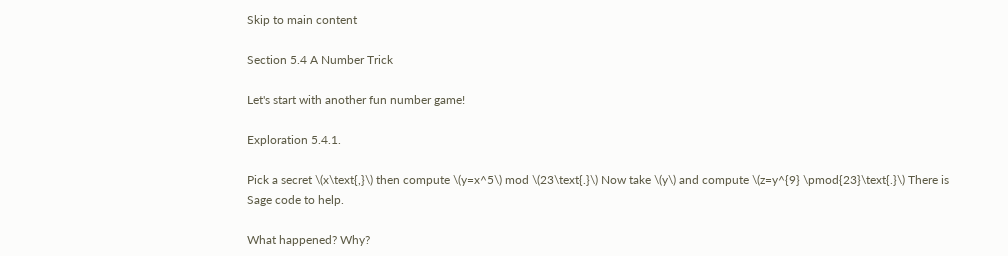Skip to main content

Section 5.4 A Number Trick

Let's start with another fun number game!

Exploration 5.4.1.

Pick a secret \(x\text{,}\) then compute \(y=x^5\) mod \(23\text{.}\) Now take \(y\) and compute \(z=y^{9} \pmod{23}\text{.}\) There is Sage code to help.

What happened? Why?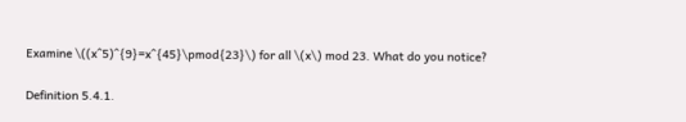Examine \((x^5)^{9}=x^{45}\pmod{23}\) for all \(x\) mod 23. What do you notice?

Definition 5.4.1.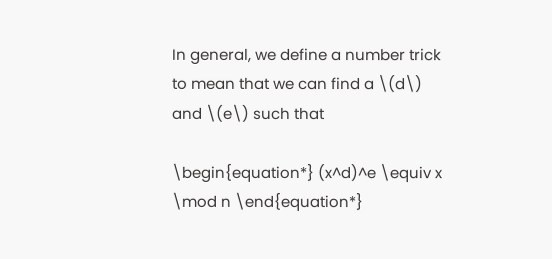In general, we define a number trick to mean that we can find a \(d\) and \(e\) such that

\begin{equation*} (x^d)^e \equiv x \mod n \end{equation*}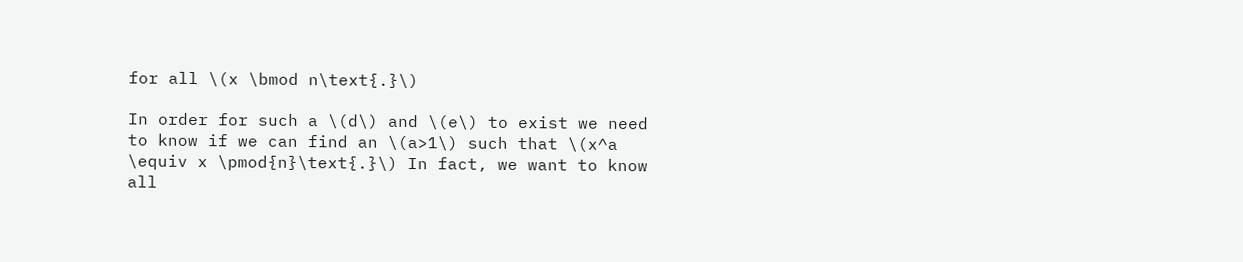for all \(x \bmod n\text{.}\)

In order for such a \(d\) and \(e\) to exist we need to know if we can find an \(a>1\) such that \(x^a \equiv x \pmod{n}\text{.}\) In fact, we want to know all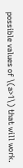possible values of \(a>1\) that will work.